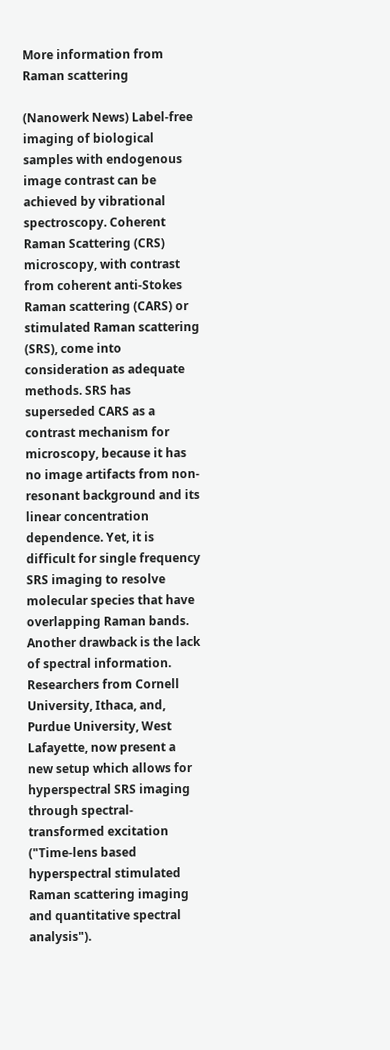More information from Raman scattering

(Nanowerk News) Label-free imaging of biological samples with endogenous image contrast can be achieved by vibrational spectroscopy. Coherent Raman Scattering (CRS) microscopy, with contrast from coherent anti-Stokes Raman scattering (CARS) or stimulated Raman scattering (SRS), come into consideration as adequate methods. SRS has superseded CARS as a contrast mechanism for microscopy, because it has no image artifacts from non-resonant background and its linear concentration dependence. Yet, it is difficult for single frequency SRS imaging to resolve molecular species that have overlapping Raman bands. Another drawback is the lack of spectral information.
Researchers from Cornell University, Ithaca, and, Purdue University, West Lafayette, now present a new setup which allows for hyperspectral SRS imaging through spectral-transformed excitation ("Time-lens based hyperspectral stimulated Raman scattering imaging and quantitative spectral analysis").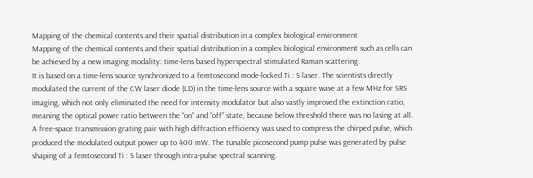Mapping of the chemical contents and their spatial distribution in a complex biological environment
Mapping of the chemical contents and their spatial distribution in a complex biological environment such as cells can be achieved by a new imaging modality: time-lens based hyperspectral stimulated Raman scattering.
It is based on a time-lens source synchronized to a femtosecond mode-locked Ti : S laser. The scientists directly modulated the current of the CW laser diode (LD) in the time-lens source with a square wave at a few MHz for SRS imaging, which not only eliminated the need for intensity modulator but also vastly improved the extinction ratio, meaning the optical power ratio between the “on” and “off” state, because below threshold there was no lasing at all. A free-space transmission grating pair with high diffraction efficiency was used to compress the chirped pulse, which produced the modulated output power up to 400 mW. The tunable picosecond pump pulse was generated by pulse shaping of a femtosecond Ti : S laser through intra-pulse spectral scanning.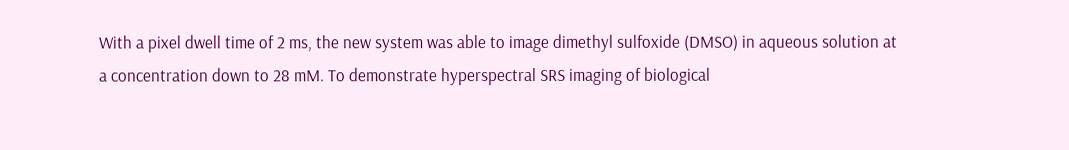With a pixel dwell time of 2 ms, the new system was able to image dimethyl sulfoxide (DMSO) in aqueous solution at a concentration down to 28 mM. To demonstrate hyperspectral SRS imaging of biological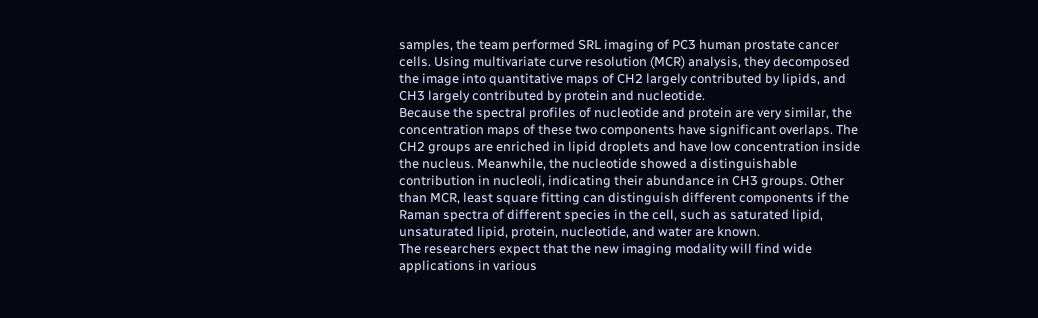samples, the team performed SRL imaging of PC3 human prostate cancer cells. Using multivariate curve resolution (MCR) analysis, they decomposed the image into quantitative maps of CH2 largely contributed by lipids, and CH3 largely contributed by protein and nucleotide.
Because the spectral profiles of nucleotide and protein are very similar, the concentration maps of these two components have significant overlaps. The CH2 groups are enriched in lipid droplets and have low concentration inside the nucleus. Meanwhile, the nucleotide showed a distinguishable contribution in nucleoli, indicating their abundance in CH3 groups. Other than MCR, least square fitting can distinguish different components if the Raman spectra of different species in the cell, such as saturated lipid, unsaturated lipid, protein, nucleotide, and water are known.
The researchers expect that the new imaging modality will find wide applications in various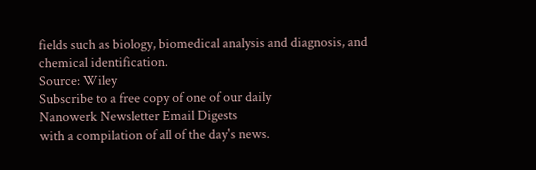fields such as biology, biomedical analysis and diagnosis, and chemical identification.
Source: Wiley
Subscribe to a free copy of one of our daily
Nanowerk Newsletter Email Digests
with a compilation of all of the day's news.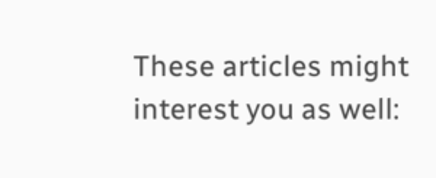These articles might interest you as well: